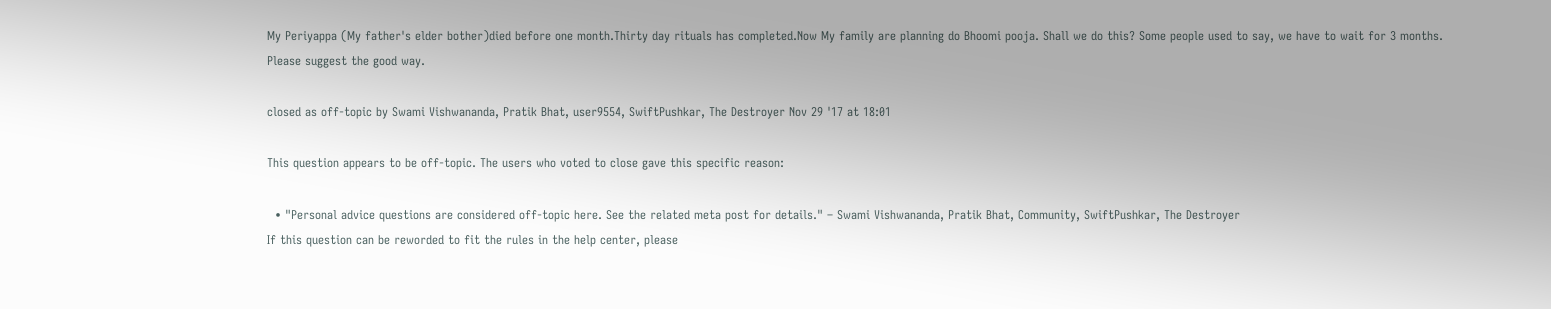My Periyappa (My father's elder bother)died before one month.Thirty day rituals has completed.Now My family are planning do Bhoomi pooja. Shall we do this? Some people used to say, we have to wait for 3 months. Please suggest the good way.

closed as off-topic by Swami Vishwananda, Pratik Bhat, user9554, SwiftPushkar, The Destroyer Nov 29 '17 at 18:01

This question appears to be off-topic. The users who voted to close gave this specific reason:

  • "Personal advice questions are considered off-topic here. See the related meta post for details." – Swami Vishwananda, Pratik Bhat, Community, SwiftPushkar, The Destroyer
If this question can be reworded to fit the rules in the help center, please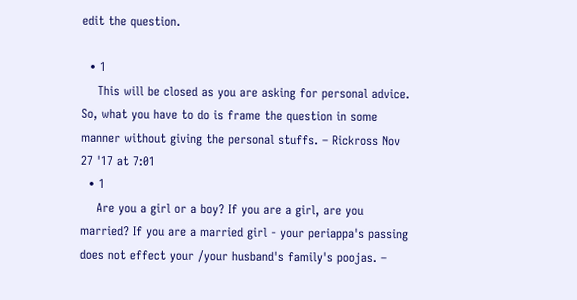edit the question.

  • 1
    This will be closed as you are asking for personal advice. So, what you have to do is frame the question in some manner without giving the personal stuffs. – Rickross Nov 27 '17 at 7:01
  • 1
    Are you a girl or a boy? If you are a girl, are you married? If you are a married girl - your periappa's passing does not effect your /your husband's family's poojas. –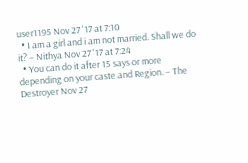user1195 Nov 27 '17 at 7:10
  • I am a girl and i am not married. Shall we do it? – Nithya Nov 27 '17 at 7:24
  • You can do it after 15 says or more depending on your caste and Region. – The Destroyer Nov 27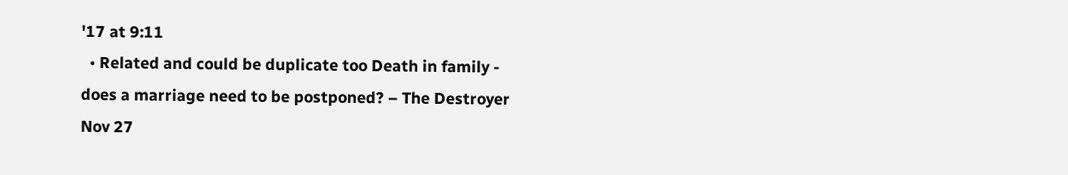'17 at 9:11
  • Related and could be duplicate too Death in family - does a marriage need to be postponed? – The Destroyer Nov 27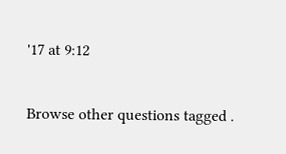'17 at 9:12

Browse other questions tagged .